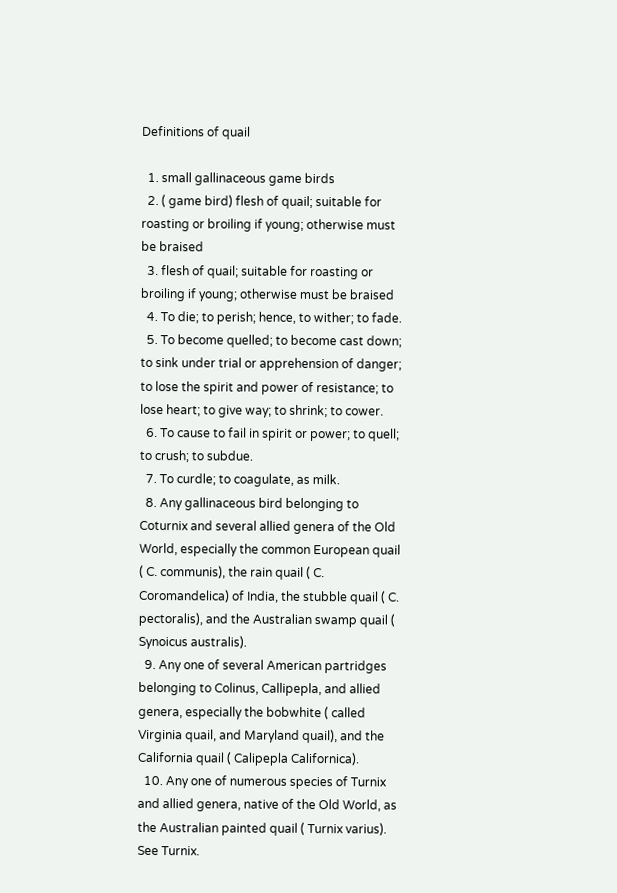Definitions of quail

  1. small gallinaceous game birds
  2. ( game bird) flesh of quail; suitable for roasting or broiling if young; otherwise must be braised
  3. flesh of quail; suitable for roasting or broiling if young; otherwise must be braised
  4. To die; to perish; hence, to wither; to fade.
  5. To become quelled; to become cast down; to sink under trial or apprehension of danger; to lose the spirit and power of resistance; to lose heart; to give way; to shrink; to cower.
  6. To cause to fail in spirit or power; to quell; to crush; to subdue.
  7. To curdle; to coagulate, as milk.
  8. Any gallinaceous bird belonging to Coturnix and several allied genera of the Old World, especially the common European quail ( C. communis), the rain quail ( C. Coromandelica) of India, the stubble quail ( C. pectoralis), and the Australian swamp quail ( Synoicus australis).
  9. Any one of several American partridges belonging to Colinus, Callipepla, and allied genera, especially the bobwhite ( called Virginia quail, and Maryland quail), and the California quail ( Calipepla Californica).
  10. Any one of numerous species of Turnix and allied genera, native of the Old World, as the Australian painted quail ( Turnix varius). See Turnix.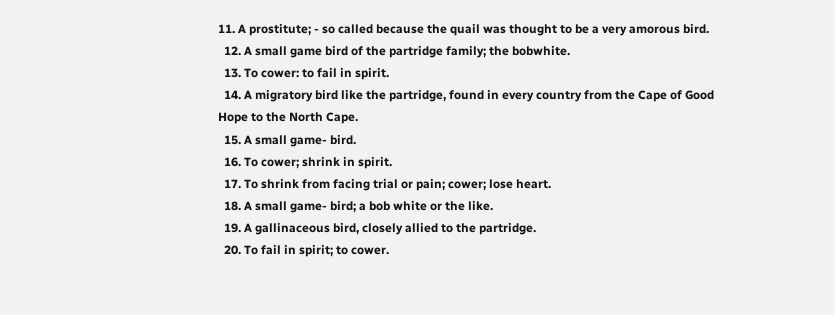11. A prostitute; - so called because the quail was thought to be a very amorous bird.
  12. A small game bird of the partridge family; the bobwhite.
  13. To cower: to fail in spirit.
  14. A migratory bird like the partridge, found in every country from the Cape of Good Hope to the North Cape.
  15. A small game- bird.
  16. To cower; shrink in spirit.
  17. To shrink from facing trial or pain; cower; lose heart.
  18. A small game- bird; a bob white or the like.
  19. A gallinaceous bird, closely allied to the partridge.
  20. To fail in spirit; to cower.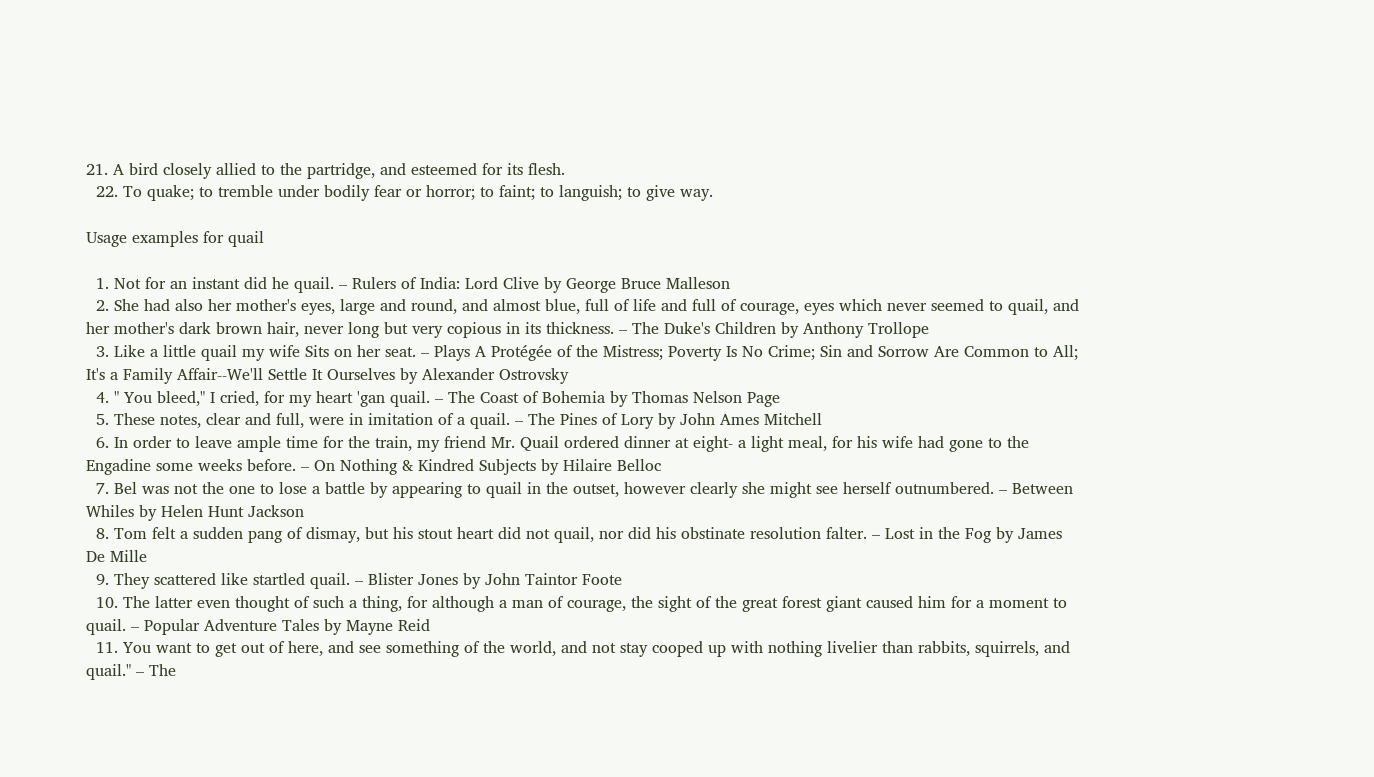21. A bird closely allied to the partridge, and esteemed for its flesh.
  22. To quake; to tremble under bodily fear or horror; to faint; to languish; to give way.

Usage examples for quail

  1. Not for an instant did he quail. – Rulers of India: Lord Clive by George Bruce Malleson
  2. She had also her mother's eyes, large and round, and almost blue, full of life and full of courage, eyes which never seemed to quail, and her mother's dark brown hair, never long but very copious in its thickness. – The Duke's Children by Anthony Trollope
  3. Like a little quail my wife Sits on her seat. – Plays A Protégée of the Mistress; Poverty Is No Crime; Sin and Sorrow Are Common to All; It's a Family Affair--We'll Settle It Ourselves by Alexander Ostrovsky
  4. " You bleed," I cried, for my heart 'gan quail. – The Coast of Bohemia by Thomas Nelson Page
  5. These notes, clear and full, were in imitation of a quail. – The Pines of Lory by John Ames Mitchell
  6. In order to leave ample time for the train, my friend Mr. Quail ordered dinner at eight- a light meal, for his wife had gone to the Engadine some weeks before. – On Nothing & Kindred Subjects by Hilaire Belloc
  7. Bel was not the one to lose a battle by appearing to quail in the outset, however clearly she might see herself outnumbered. – Between Whiles by Helen Hunt Jackson
  8. Tom felt a sudden pang of dismay, but his stout heart did not quail, nor did his obstinate resolution falter. – Lost in the Fog by James De Mille
  9. They scattered like startled quail. – Blister Jones by John Taintor Foote
  10. The latter even thought of such a thing, for although a man of courage, the sight of the great forest giant caused him for a moment to quail. – Popular Adventure Tales by Mayne Reid
  11. You want to get out of here, and see something of the world, and not stay cooped up with nothing livelier than rabbits, squirrels, and quail." – The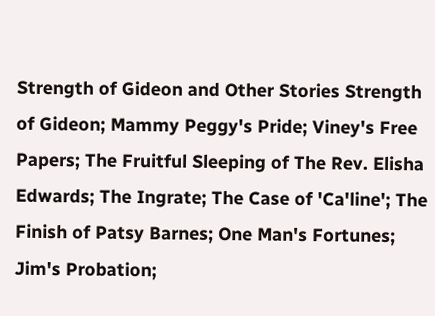Strength of Gideon and Other Stories Strength of Gideon; Mammy Peggy's Pride; Viney's Free Papers; The Fruitful Sleeping of The Rev. Elisha Edwards; The Ingrate; The Case of 'Ca'line'; The Finish of Patsy Barnes; One Man's Fortunes; Jim's Probation;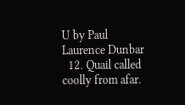U by Paul Laurence Dunbar
  12. Quail called coolly from afar.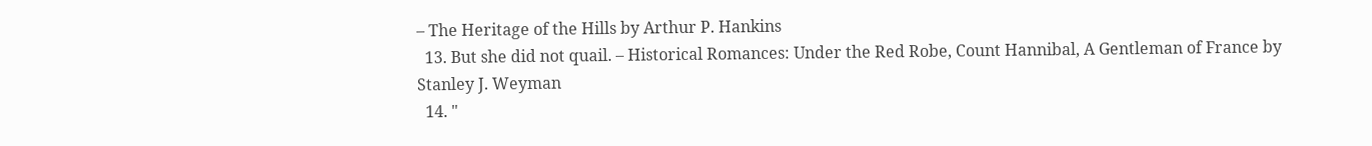– The Heritage of the Hills by Arthur P. Hankins
  13. But she did not quail. – Historical Romances: Under the Red Robe, Count Hannibal, A Gentleman of France by Stanley J. Weyman
  14. "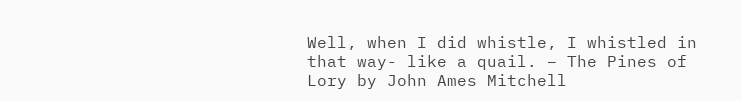Well, when I did whistle, I whistled in that way- like a quail. – The Pines of Lory by John Ames Mitchell